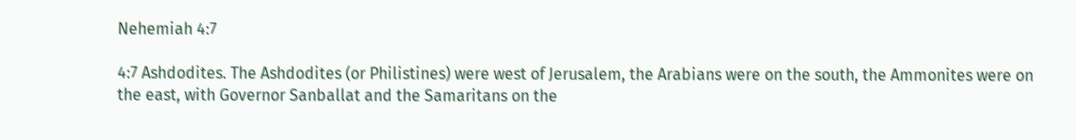Nehemiah 4:7

4:7 Ashdodites. The Ashdodites (or Philistines) were west of Jerusalem, the Arabians were on the south, the Ammonites were on the east, with Governor Sanballat and the Samaritans on the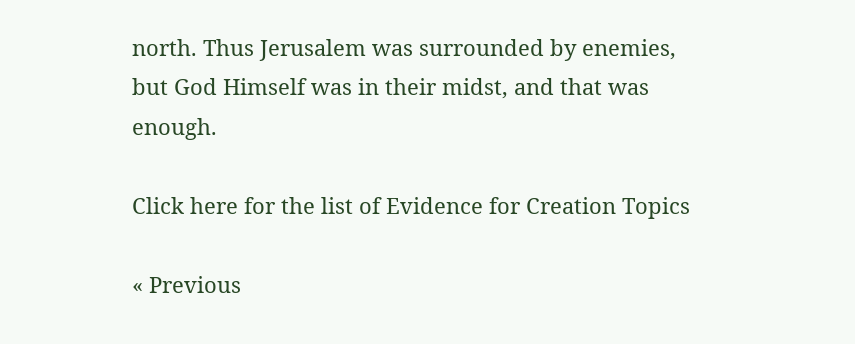north. Thus Jerusalem was surrounded by enemies, but God Himself was in their midst, and that was enough.

Click here for the list of Evidence for Creation Topics

« Previous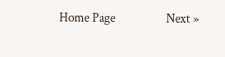Home Page                 Next »